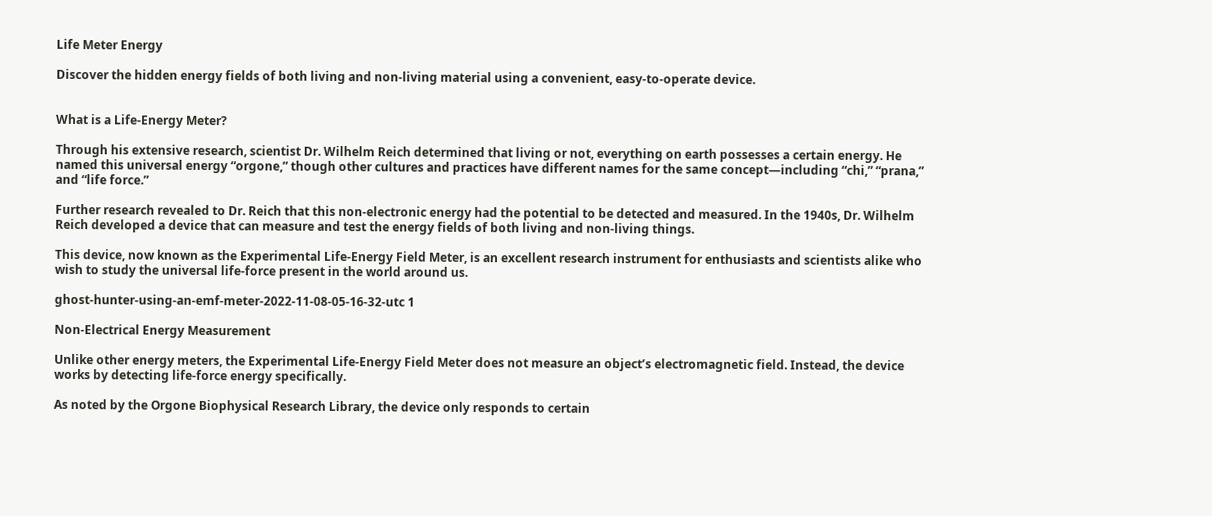Life Meter Energy

Discover the hidden energy fields of both living and non-living material using a convenient, easy-to-operate device.


What is a Life-Energy Meter?

Through his extensive research, scientist Dr. Wilhelm Reich determined that living or not, everything on earth possesses a certain energy. He named this universal energy “orgone,” though other cultures and practices have different names for the same concept—including “chi,” “prana,” and “life force.”

Further research revealed to Dr. Reich that this non-electronic energy had the potential to be detected and measured. In the 1940s, Dr. Wilhelm Reich developed a device that can measure and test the energy fields of both living and non-living things.

This device, now known as the Experimental Life-Energy Field Meter, is an excellent research instrument for enthusiasts and scientists alike who wish to study the universal life-force present in the world around us.

ghost-hunter-using-an-emf-meter-2022-11-08-05-16-32-utc 1

Non-Electrical Energy Measurement

Unlike other energy meters, the Experimental Life-Energy Field Meter does not measure an object’s electromagnetic field. Instead, the device works by detecting life-force energy specifically.

As noted by the Orgone Biophysical Research Library, the device only responds to certain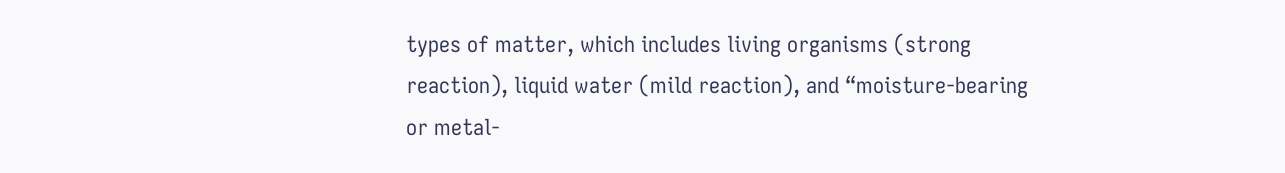types of matter, which includes living organisms (strong reaction), liquid water (mild reaction), and “moisture-bearing or metal-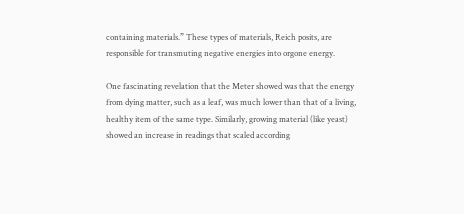containing materials.” These types of materials, Reich posits, are responsible for transmuting negative energies into orgone energy.

One fascinating revelation that the Meter showed was that the energy from dying matter, such as a leaf, was much lower than that of a living, healthy item of the same type. Similarly, growing material (like yeast) showed an increase in readings that scaled according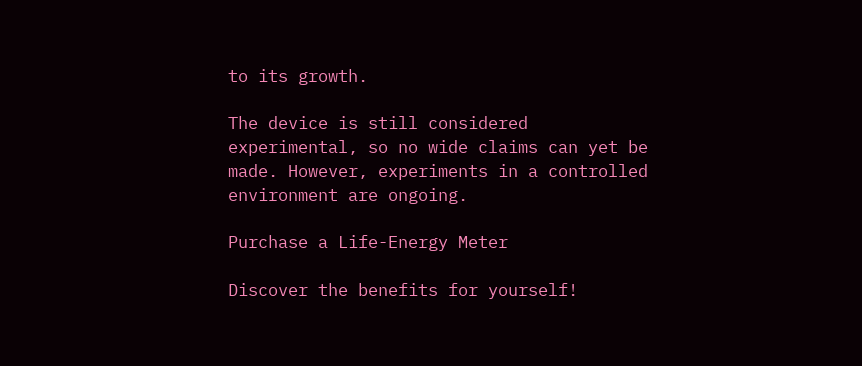to its growth.

The device is still considered experimental, so no wide claims can yet be made. However, experiments in a controlled environment are ongoing.

Purchase a Life-Energy Meter

Discover the benefits for yourself!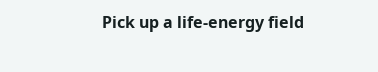Pick up a life-energy field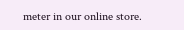meter in our online store.